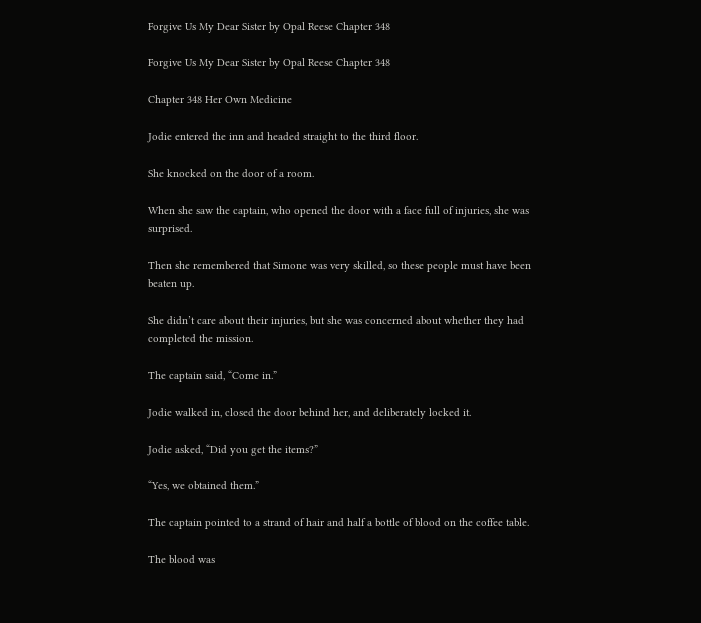Forgive Us My Dear Sister by Opal Reese Chapter 348

Forgive Us My Dear Sister by Opal Reese Chapter 348

Chapter 348 Her Own Medicine

Jodie entered the inn and headed straight to the third floor.

She knocked on the door of a room.

When she saw the captain, who opened the door with a face full of injuries, she was surprised.

Then she remembered that Simone was very skilled, so these people must have been beaten up.

She didn’t care about their injuries, but she was concerned about whether they had completed the mission.

The captain said, “Come in.”

Jodie walked in, closed the door behind her, and deliberately locked it.

Jodie asked, “Did you get the items?”

“Yes, we obtained them.”

The captain pointed to a strand of hair and half a bottle of blood on the coffee table.

The blood was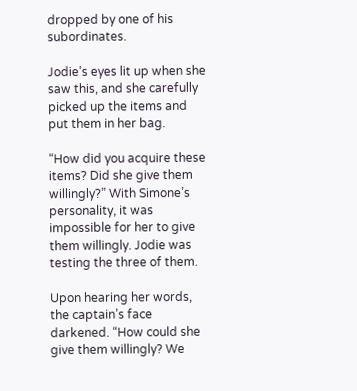dropped by one of his subordinates.

Jodie’s eyes lit up when she saw this, and she carefully picked up the items and put them in her bag.

“How did you acquire these items? Did she give them willingly?” With Simone’s personality, it was impossible for her to give them willingly. Jodie was testing the three of them.

Upon hearing her words, the captain’s face darkened. “How could she give them willingly? We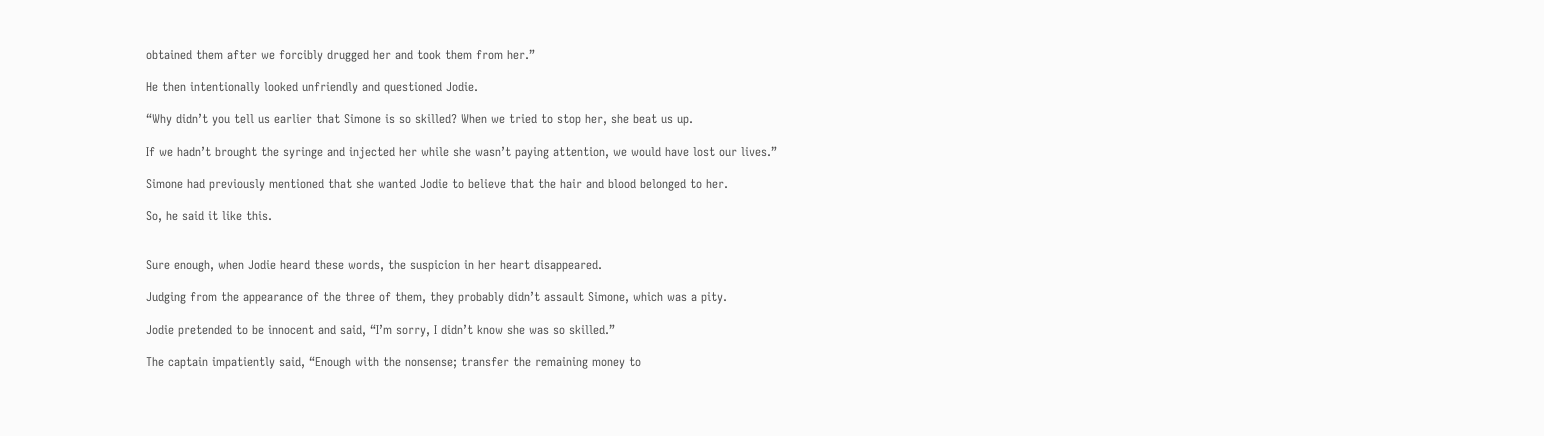obtained them after we forcibly drugged her and took them from her.”

He then intentionally looked unfriendly and questioned Jodie.

“Why didn’t you tell us earlier that Simone is so skilled? When we tried to stop her, she beat us up.

If we hadn’t brought the syringe and injected her while she wasn’t paying attention, we would have lost our lives.”

Simone had previously mentioned that she wanted Jodie to believe that the hair and blood belonged to her.

So, he said it like this.


Sure enough, when Jodie heard these words, the suspicion in her heart disappeared.

Judging from the appearance of the three of them, they probably didn’t assault Simone, which was a pity.

Jodie pretended to be innocent and said, “I’m sorry, I didn’t know she was so skilled.”

The captain impatiently said, “Enough with the nonsense; transfer the remaining money to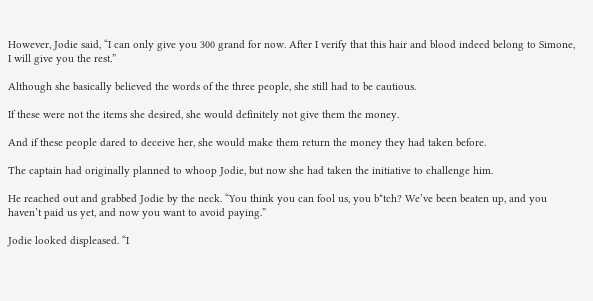However, Jodie said, “I can only give you 300 grand for now. After I verify that this hair and blood indeed belong to Simone, I will give you the rest.”

Although she basically believed the words of the three people, she still had to be cautious.

If these were not the items she desired, she would definitely not give them the money.

And if these people dared to deceive her, she would make them return the money they had taken before.

The captain had originally planned to whoop Jodie, but now she had taken the initiative to challenge him.

He reached out and grabbed Jodie by the neck. “You think you can fool us, you b*tch? We’ve been beaten up, and you haven’t paid us yet, and now you want to avoid paying.”

Jodie looked displeased. “I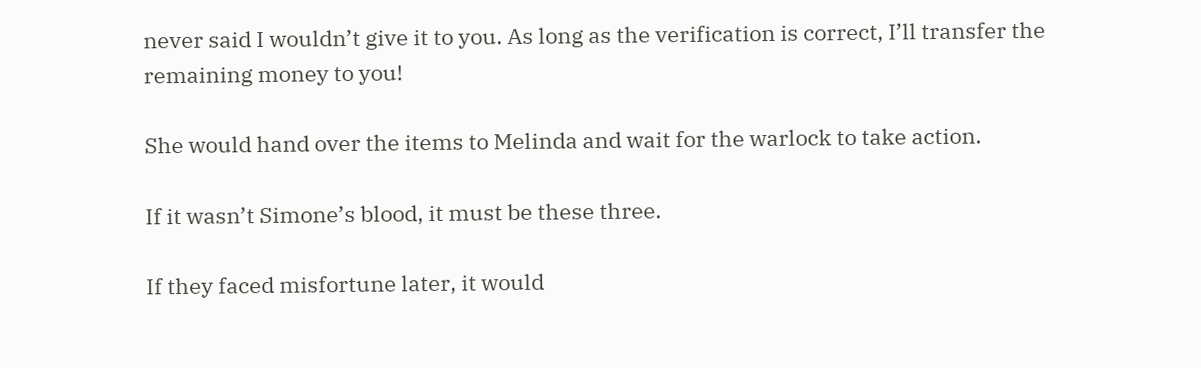never said I wouldn’t give it to you. As long as the verification is correct, I’ll transfer the remaining money to you!

She would hand over the items to Melinda and wait for the warlock to take action.

If it wasn’t Simone’s blood, it must be these three.

If they faced misfortune later, it would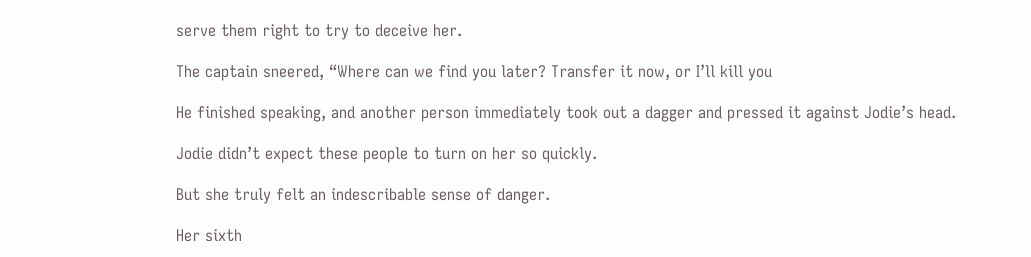serve them right to try to deceive her.

The captain sneered, “Where can we find you later? Transfer it now, or I’ll kill you

He finished speaking, and another person immediately took out a dagger and pressed it against Jodie’s head.

Jodie didn’t expect these people to turn on her so quickly.

But she truly felt an indescribable sense of danger.

Her sixth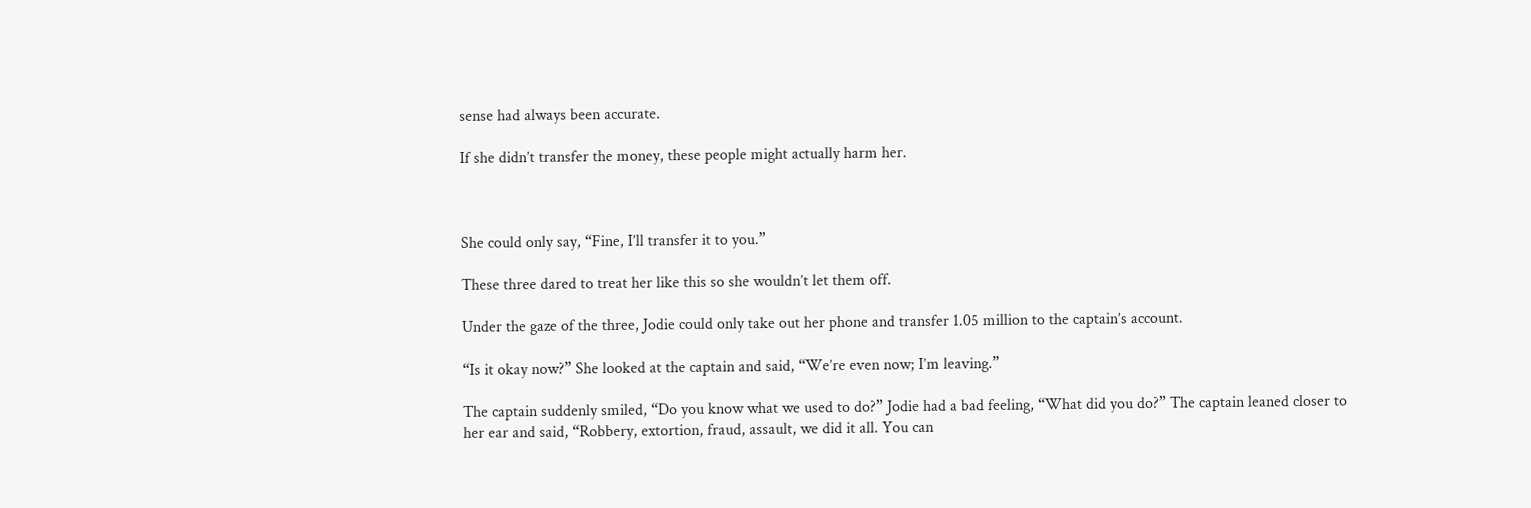sense had always been accurate.

If she didn’t transfer the money, these people might actually harm her.



She could only say, “Fine, I’ll transfer it to you.”

These three dared to treat her like this so she wouldn’t let them off.

Under the gaze of the three, Jodie could only take out her phone and transfer 1.05 million to the captain’s account.

“Is it okay now?” She looked at the captain and said, “We’re even now; I’m leaving.”

The captain suddenly smiled, “Do you know what we used to do?” Jodie had a bad feeling, “What did you do?” The captain leaned closer to her ear and said, “Robbery, extortion, fraud, assault, we did it all. You can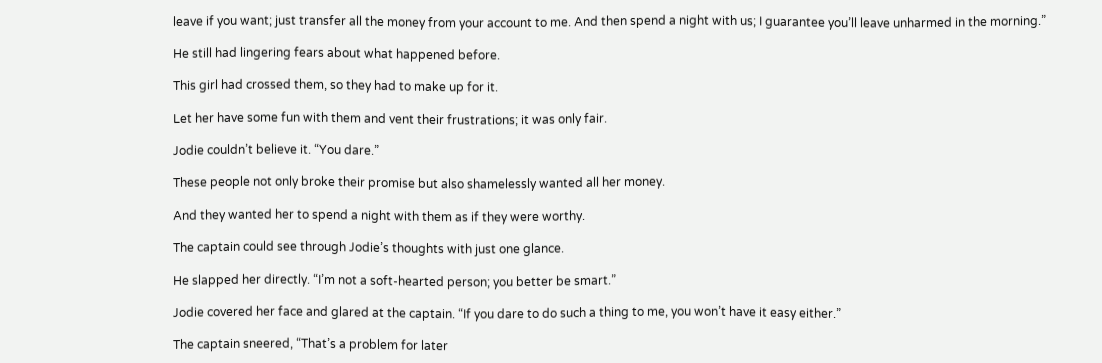leave if you want; just transfer all the money from your account to me. And then spend a night with us; I guarantee you’ll leave unharmed in the morning.”

He still had lingering fears about what happened before.

This girl had crossed them, so they had to make up for it.

Let her have some fun with them and vent their frustrations; it was only fair.

Jodie couldn’t believe it. “You dare.”

These people not only broke their promise but also shamelessly wanted all her money.

And they wanted her to spend a night with them as if they were worthy.

The captain could see through Jodie’s thoughts with just one glance.

He slapped her directly. “I’m not a soft-hearted person; you better be smart.”

Jodie covered her face and glared at the captain. “If you dare to do such a thing to me, you won’t have it easy either.”

The captain sneered, “That’s a problem for later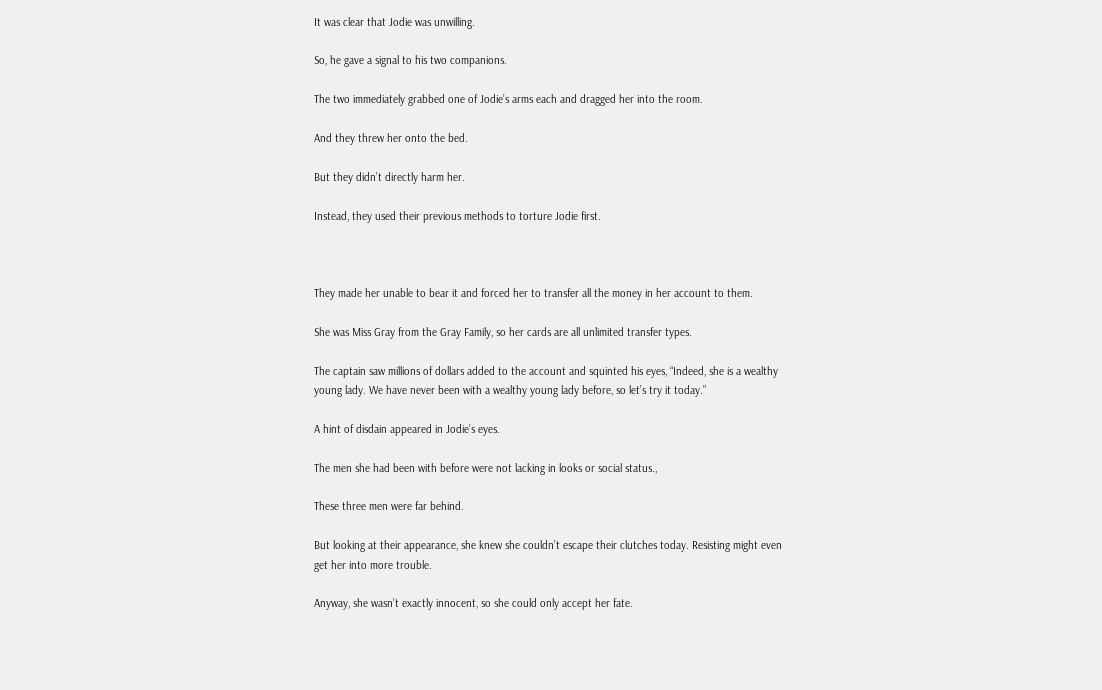It was clear that Jodie was unwilling.

So, he gave a signal to his two companions.

The two immediately grabbed one of Jodie’s arms each and dragged her into the room.

And they threw her onto the bed.

But they didn’t directly harm her.

Instead, they used their previous methods to torture Jodie first.



They made her unable to bear it and forced her to transfer all the money in her account to them.

She was Miss Gray from the Gray Family, so her cards are all unlimited transfer types.

The captain saw millions of dollars added to the account and squinted his eyes, “Indeed, she is a wealthy young lady. We have never been with a wealthy young lady before, so let’s try it today.”

A hint of disdain appeared in Jodie’s eyes.

The men she had been with before were not lacking in looks or social status.,

These three men were far behind.

But looking at their appearance, she knew she couldn’t escape their clutches today. Resisting might even get her into more trouble.

Anyway, she wasn’t exactly innocent, so she could only accept her fate.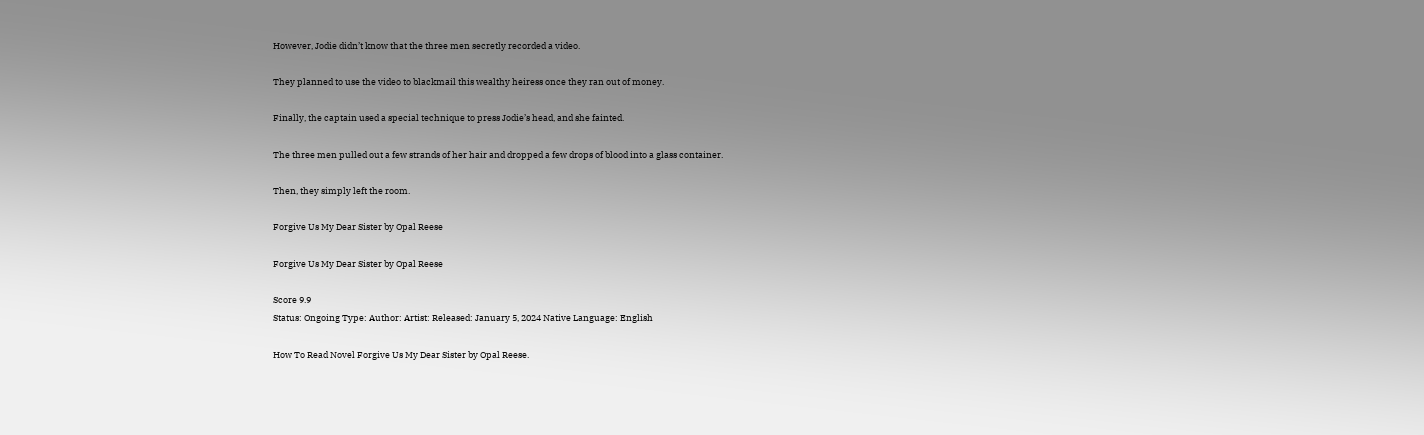However, Jodie didn’t know that the three men secretly recorded a video.

They planned to use the video to blackmail this wealthy heiress once they ran out of money.

Finally, the captain used a special technique to press Jodie’s head, and she fainted.

The three men pulled out a few strands of her hair and dropped a few drops of blood into a glass container.

Then, they simply left the room.

Forgive Us My Dear Sister by Opal Reese

Forgive Us My Dear Sister by Opal Reese

Score 9.9
Status: Ongoing Type: Author: Artist: Released: January 5, 2024 Native Language: English

How To Read Novel Forgive Us My Dear Sister by Opal Reese.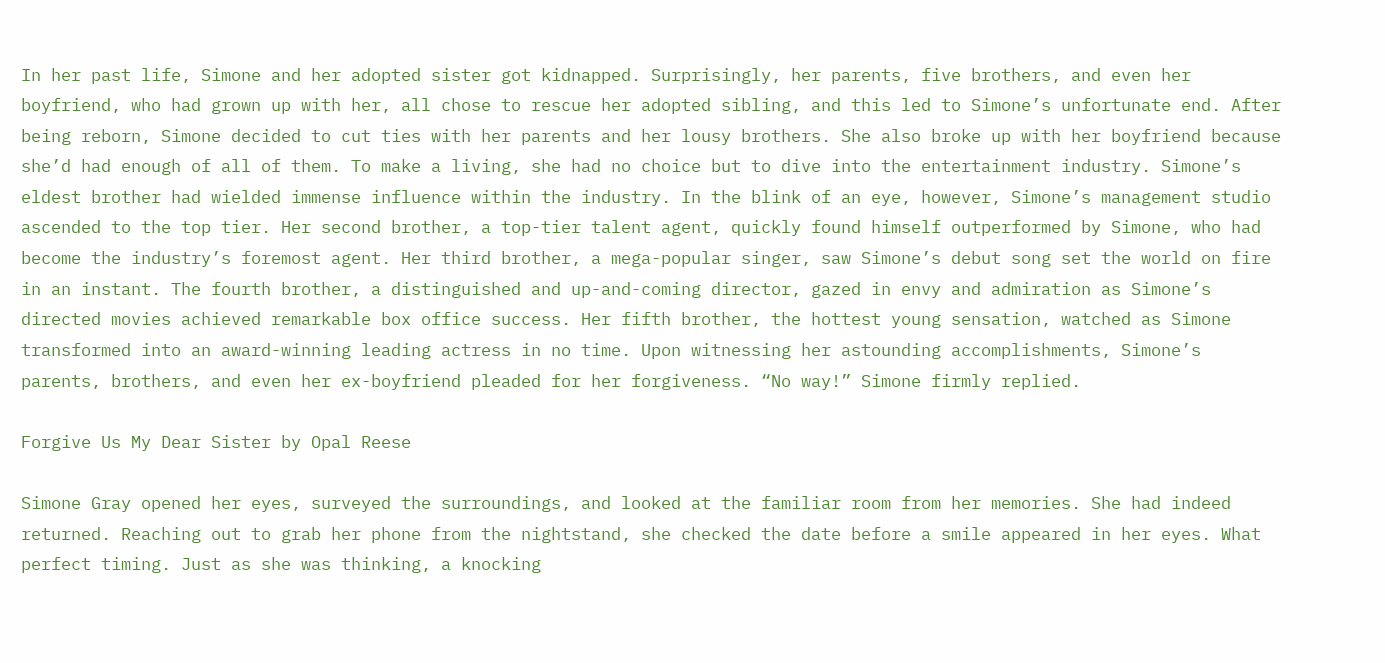In her past life, Simone and her adopted sister got kidnapped. Surprisingly, her parents, five brothers, and even her boyfriend, who had grown up with her, all chose to rescue her adopted sibling, and this led to Simone’s unfortunate end. After being reborn, Simone decided to cut ties with her parents and her lousy brothers. She also broke up with her boyfriend because she’d had enough of all of them. To make a living, she had no choice but to dive into the entertainment industry. Simone’s eldest brother had wielded immense influence within the industry. In the blink of an eye, however, Simone’s management studio ascended to the top tier. Her second brother, a top-tier talent agent, quickly found himself outperformed by Simone, who had become the industry’s foremost agent. Her third brother, a mega-popular singer, saw Simone’s debut song set the world on fire in an instant. The fourth brother, a distinguished and up-and-coming director, gazed in envy and admiration as Simone’s directed movies achieved remarkable box office success. Her fifth brother, the hottest young sensation, watched as Simone transformed into an award-winning leading actress in no time. Upon witnessing her astounding accomplishments, Simone’s parents, brothers, and even her ex-boyfriend pleaded for her forgiveness. “No way!” Simone firmly replied.

Forgive Us My Dear Sister by Opal Reese

Simone Gray opened her eyes, surveyed the surroundings, and looked at the familiar room from her memories. She had indeed returned. Reaching out to grab her phone from the nightstand, she checked the date before a smile appeared in her eyes. What perfect timing. Just as she was thinking, a knocking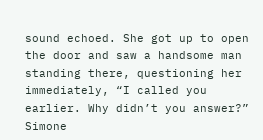sound echoed. She got up to open the door and saw a handsome man standing there, questioning her immediately, “I called you earlier. Why didn’t you answer?” Simone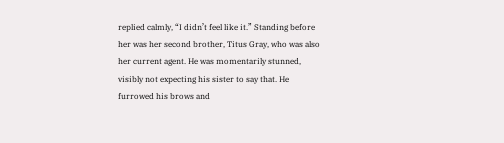replied calmly, “I didn’t feel like it.” Standing before her was her second brother, Titus Gray, who was also her current agent. He was momentarily stunned, visibly not expecting his sister to say that. He furrowed his brows and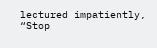lectured impatiently, “Stop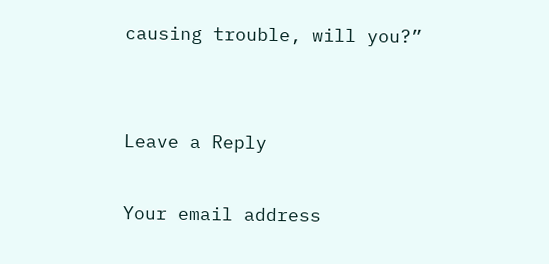causing trouble, will you?”


Leave a Reply

Your email address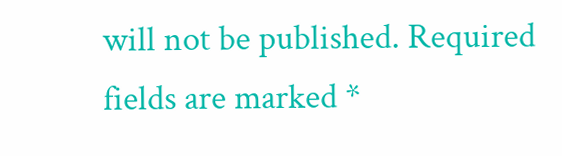will not be published. Required fields are marked *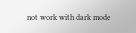not work with dark mode